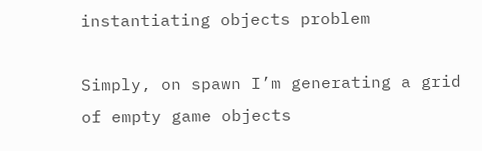instantiating objects problem

Simply, on spawn I’m generating a grid of empty game objects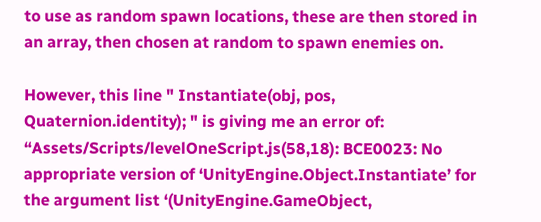to use as random spawn locations, these are then stored in an array, then chosen at random to spawn enemies on.

However, this line " Instantiate(obj, pos, Quaternion.identity); " is giving me an error of: “Assets/Scripts/levelOneScript.js(58,18): BCE0023: No appropriate version of ‘UnityEngine.Object.Instantiate’ for the argument list ‘(UnityEngine.GameObject,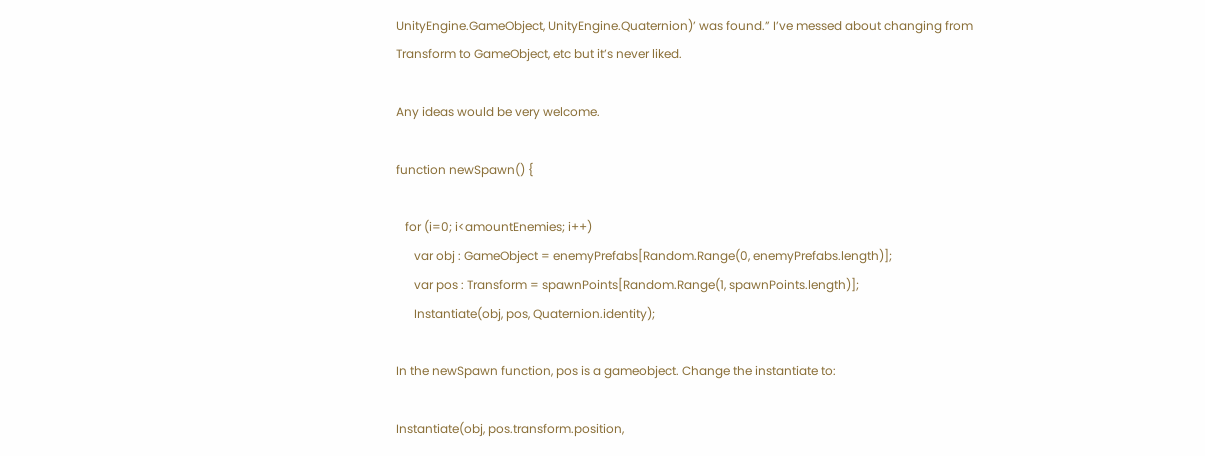UnityEngine.GameObject, UnityEngine.Quaternion)’ was found.” I’ve messed about changing from Transform to GameObject, etc but it’s never liked.

Any ideas would be very welcome.

function newSpawn() {

   for (i=0; i<amountEnemies; i++)
      var obj : GameObject = enemyPrefabs[Random.Range(0, enemyPrefabs.length)];
      var pos : Transform = spawnPoints[Random.Range(1, spawnPoints.length)];
      Instantiate(obj, pos, Quaternion.identity);

In the newSpawn function, pos is a gameobject. Change the instantiate to:

Instantiate(obj, pos.transform.position,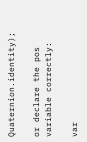Quaternion.identity);

or declare the pos variable correctly:

var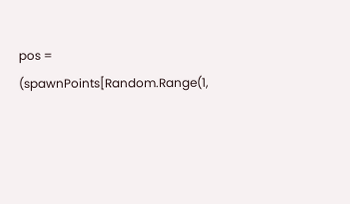pos = (spawnPoints[Random.Range(1,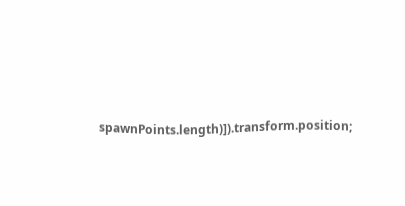spawnPoints.length)]).transform.position;